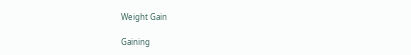Weight Gain

Gaining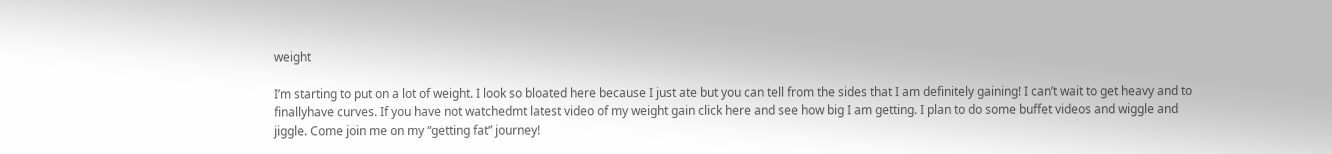weight

I’m starting to put on a lot of weight. I look so bloated here because I just ate but you can tell from the sides that I am definitely gaining! I can’t wait to get heavy and to finallyhave curves. If you have not watchedmt latest video of my weight gain click here and see how big I am getting. I plan to do some buffet videos and wiggle and jiggle. Come join me on my “getting fat” journey!